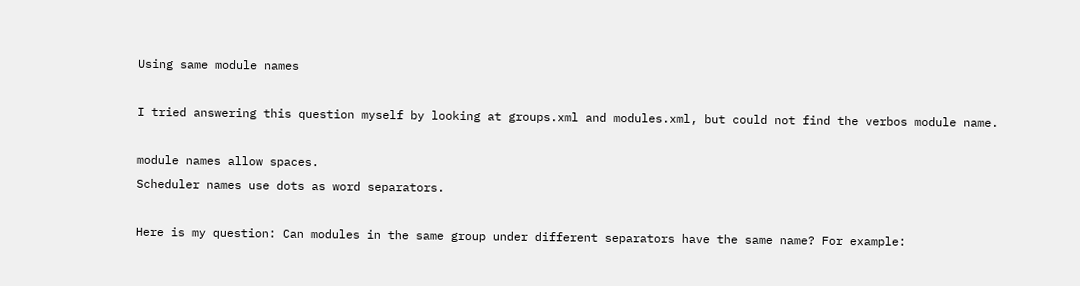Using same module names

I tried answering this question myself by looking at groups.xml and modules.xml, but could not find the verbos module name.

module names allow spaces.
Scheduler names use dots as word separators.

Here is my question: Can modules in the same group under different separators have the same name? For example: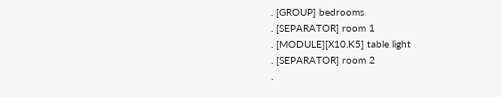. [GROUP] bedrooms
. [SEPARATOR] room 1
. [MODULE][X10.K5] table light
. [SEPARATOR] room 2
.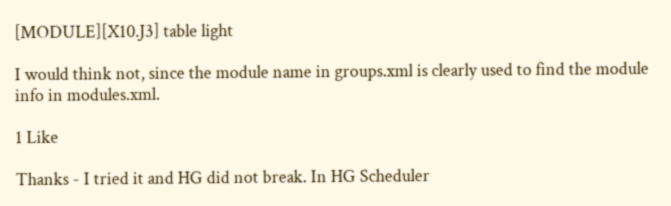[MODULE][X10.J3] table light

I would think not, since the module name in groups.xml is clearly used to find the module info in modules.xml.

1 Like

Thanks - I tried it and HG did not break. In HG Scheduler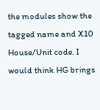the modules show the tagged name and X10 House/Unit code. I would think HG brings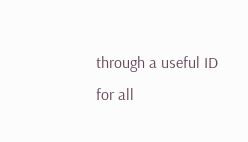through a useful ID for all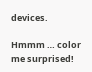devices.

Hmmm … color me surprised!